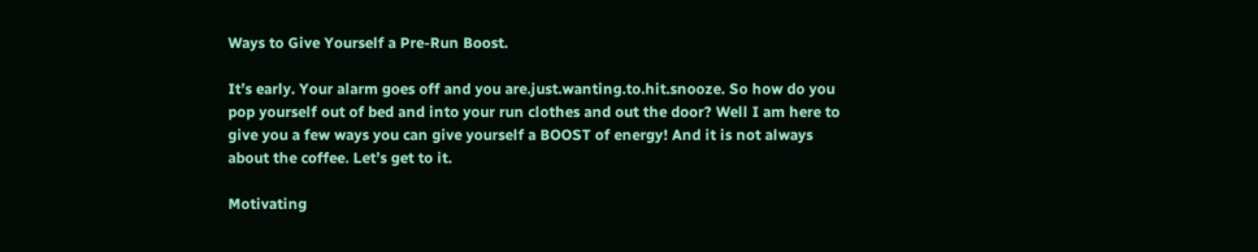Ways to Give Yourself a Pre-Run Boost.

It’s early. Your alarm goes off and you are.just.wanting.to.hit.snooze. So how do you pop yourself out of bed and into your run clothes and out the door? Well I am here to give you a few ways you can give yourself a BOOST of energy! And it is not always about the coffee. Let’s get to it.

Motivating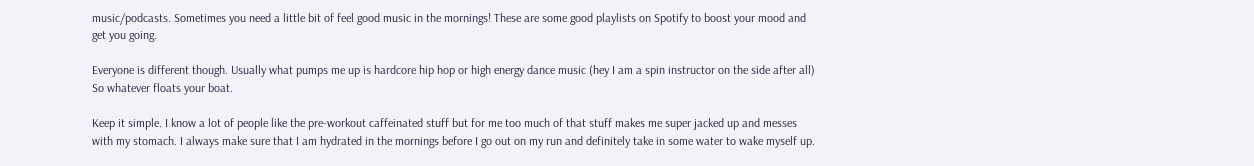music/podcasts. Sometimes you need a little bit of feel good music in the mornings! These are some good playlists on Spotify to boost your mood and get you going.

Everyone is different though. Usually what pumps me up is hardcore hip hop or high energy dance music (hey I am a spin instructor on the side after all) So whatever floats your boat.

Keep it simple. I know a lot of people like the pre-workout caffeinated stuff but for me too much of that stuff makes me super jacked up and messes with my stomach. I always make sure that I am hydrated in the mornings before I go out on my run and definitely take in some water to wake myself up.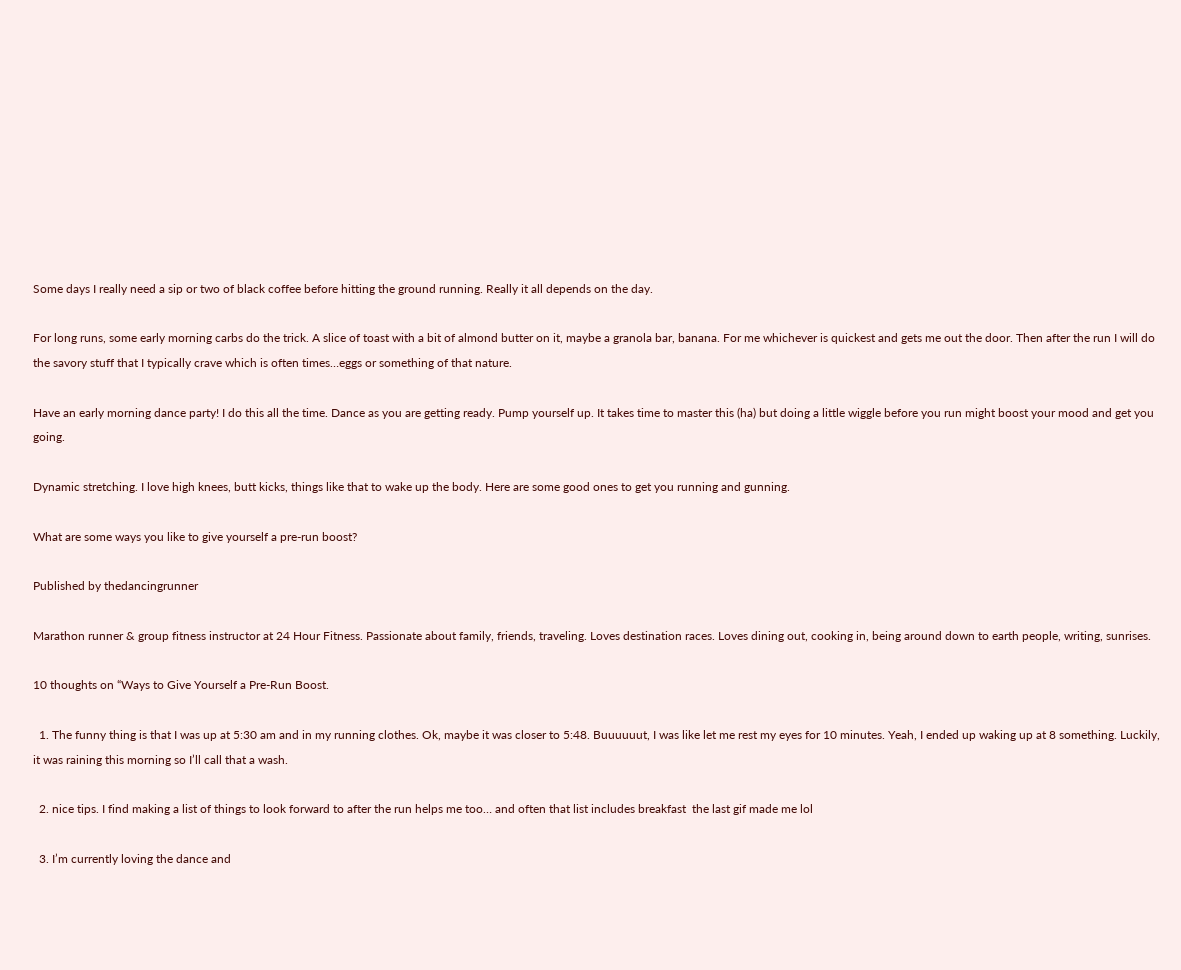Some days I really need a sip or two of black coffee before hitting the ground running. Really it all depends on the day.

For long runs, some early morning carbs do the trick. A slice of toast with a bit of almond butter on it, maybe a granola bar, banana. For me whichever is quickest and gets me out the door. Then after the run I will do the savory stuff that I typically crave which is often times…eggs or something of that nature.

Have an early morning dance party! I do this all the time. Dance as you are getting ready. Pump yourself up. It takes time to master this (ha) but doing a little wiggle before you run might boost your mood and get you going.

Dynamic stretching. I love high knees, butt kicks, things like that to wake up the body. Here are some good ones to get you running and gunning.

What are some ways you like to give yourself a pre-run boost?

Published by thedancingrunner

Marathon runner & group fitness instructor at 24 Hour Fitness. Passionate about family, friends, traveling. Loves destination races. Loves dining out, cooking in, being around down to earth people, writing, sunrises.

10 thoughts on “Ways to Give Yourself a Pre-Run Boost.

  1. The funny thing is that I was up at 5:30 am and in my running clothes. Ok, maybe it was closer to 5:48. Buuuuuut, I was like let me rest my eyes for 10 minutes. Yeah, I ended up waking up at 8 something. Luckily, it was raining this morning so I’ll call that a wash.

  2. nice tips. I find making a list of things to look forward to after the run helps me too… and often that list includes breakfast  the last gif made me lol

  3. I’m currently loving the dance and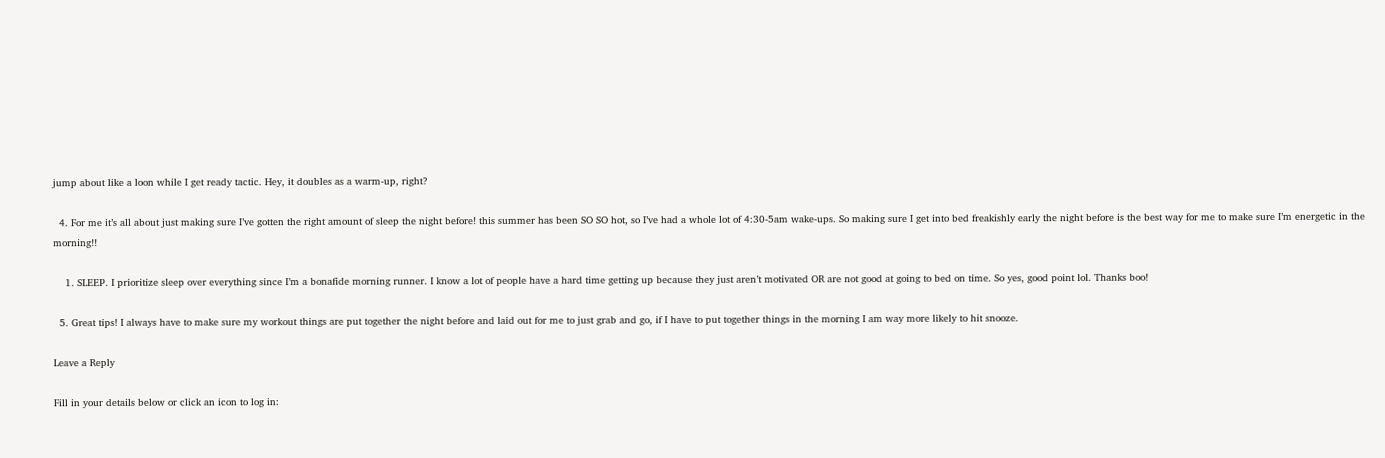jump about like a loon while I get ready tactic. Hey, it doubles as a warm-up, right?

  4. For me it’s all about just making sure I’ve gotten the right amount of sleep the night before! this summer has been SO SO hot, so I’ve had a whole lot of 4:30-5am wake-ups. So making sure I get into bed freakishly early the night before is the best way for me to make sure I’m energetic in the morning!!

    1. SLEEP. I prioritize sleep over everything since I’m a bonafide morning runner. I know a lot of people have a hard time getting up because they just aren’t motivated OR are not good at going to bed on time. So yes, good point lol. Thanks boo!

  5. Great tips! I always have to make sure my workout things are put together the night before and laid out for me to just grab and go, if I have to put together things in the morning I am way more likely to hit snooze.

Leave a Reply

Fill in your details below or click an icon to log in: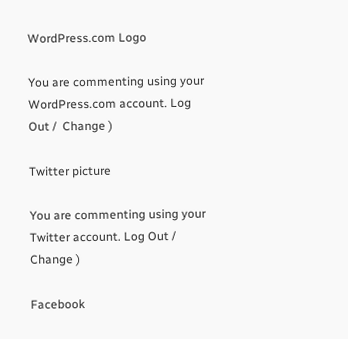WordPress.com Logo

You are commenting using your WordPress.com account. Log Out /  Change )

Twitter picture

You are commenting using your Twitter account. Log Out /  Change )

Facebook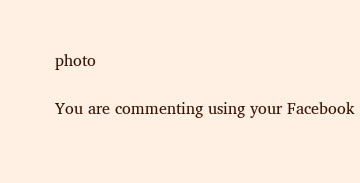photo

You are commenting using your Facebook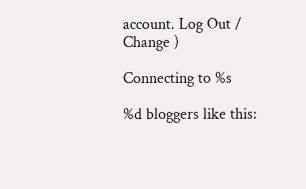account. Log Out /  Change )

Connecting to %s

%d bloggers like this: